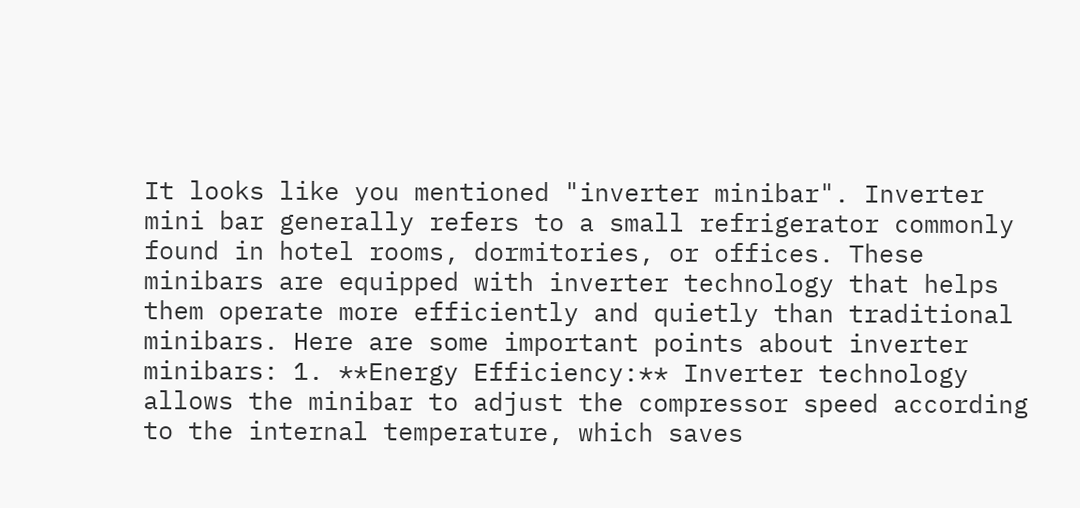It looks like you mentioned "inverter minibar". Inverter mini bar generally refers to a small refrigerator commonly found in hotel rooms, dormitories, or offices. These minibars are equipped with inverter technology that helps them operate more efficiently and quietly than traditional minibars. Here are some important points about inverter minibars: 1. **Energy Efficiency:** Inverter technology allows the minibar to adjust the compressor speed according to the internal temperature, which saves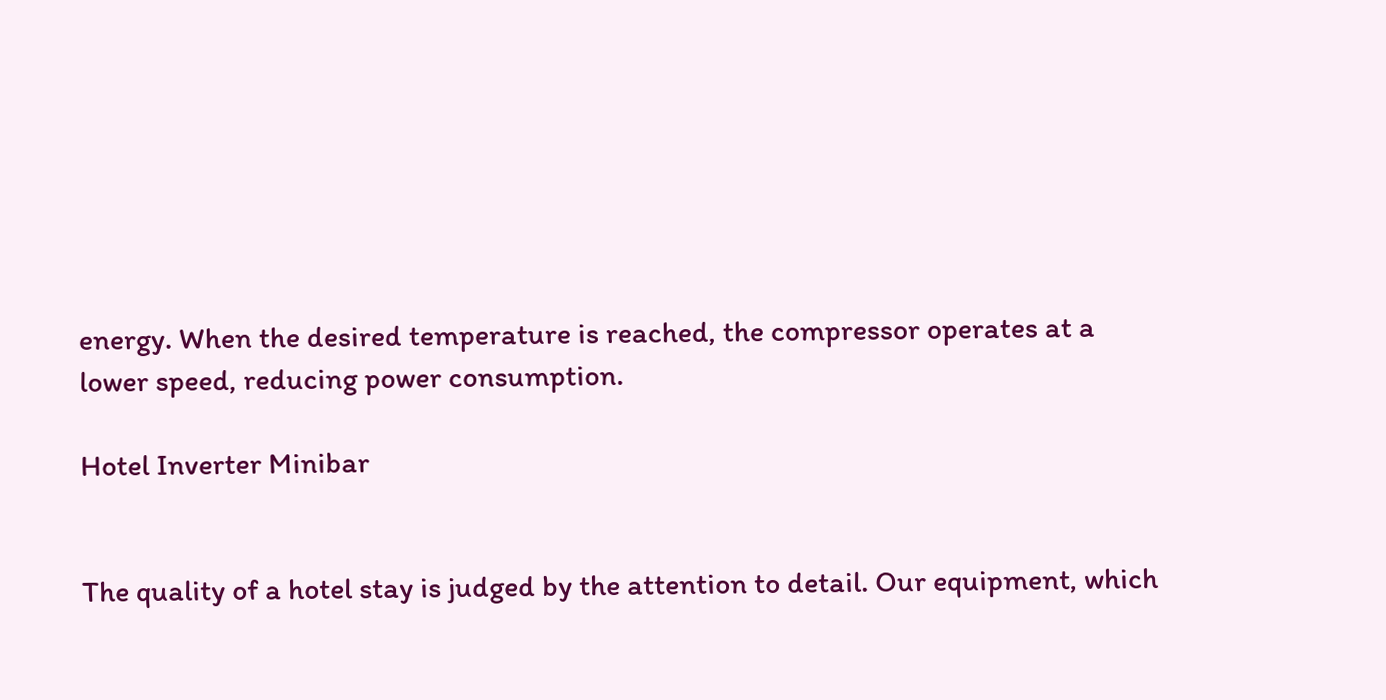energy. When the desired temperature is reached, the compressor operates at a lower speed, reducing power consumption.

Hotel Inverter Minibar


The quality of a hotel stay is judged by the attention to detail. Our equipment, which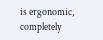is ergonomic, completely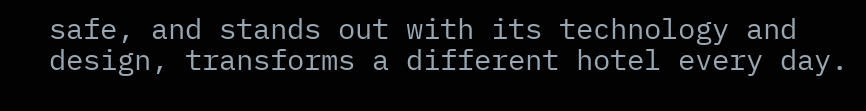safe, and stands out with its technology and design, transforms a different hotel every day.